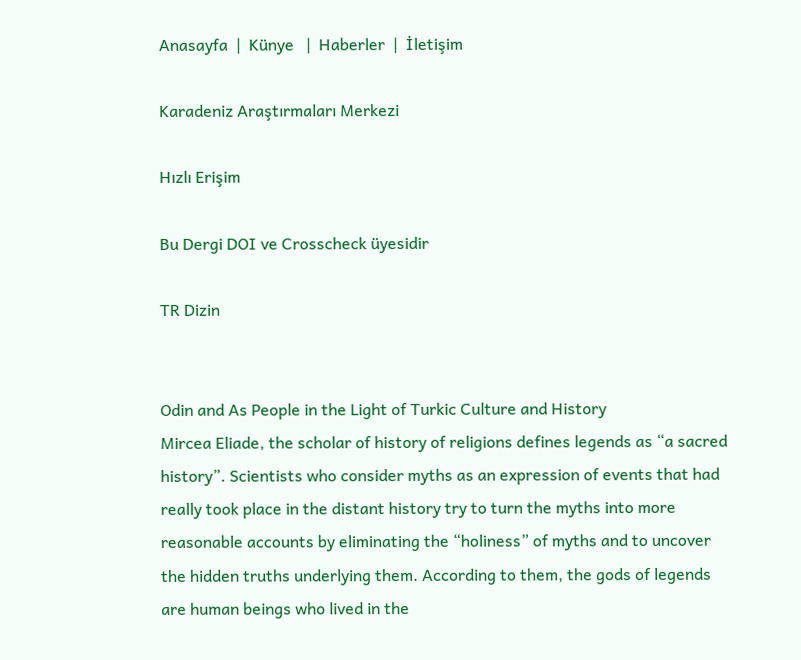Anasayfa  |  Künye   |  Haberler  |  İletişim

Karadeniz Araştırmaları Merkezi

Hızlı Erişim

Bu Dergi DOI ve Crosscheck üyesidir

TR Dizin


Odin and As People in the Light of Turkic Culture and History
Mircea Eliade, the scholar of history of religions defines legends as “a sacred history”. Scientists who consider myths as an expression of events that had really took place in the distant history try to turn the myths into more reasonable accounts by eliminating the “holiness” of myths and to uncover the hidden truths underlying them. According to them, the gods of legends are human beings who lived in the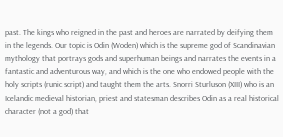past. The kings who reigned in the past and heroes are narrated by deifying them in the legends. Our topic is Odin (Woden) which is the supreme god of Scandinavian mythology that portrays gods and superhuman beings and narrates the events in a fantastic and adventurous way, and which is the one who endowed people with the holy scripts (runic script) and taught them the arts. Snorri Sturluson (XIII) who is an Icelandic medieval historian, priest and statesman describes Odin as a real historical character (not a god) that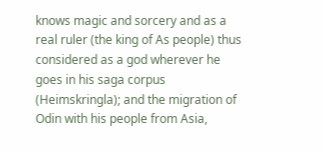knows magic and sorcery and as a real ruler (the king of As people) thus considered as a god wherever he goes in his saga corpus (Heimskringla); and the migration of Odin with his people from Asia,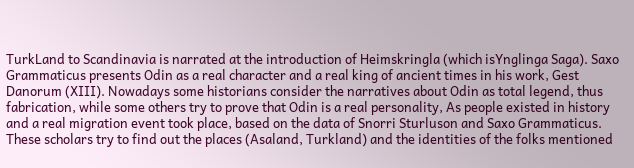TurkLand to Scandinavia is narrated at the introduction of Heimskringla (which isYnglinga Saga). Saxo Grammaticus presents Odin as a real character and a real king of ancient times in his work, Gest Danorum (XIII). Nowadays some historians consider the narratives about Odin as total legend, thus fabrication, while some others try to prove that Odin is a real personality, As people existed in history and a real migration event took place, based on the data of Snorri Sturluson and Saxo Grammaticus. These scholars try to find out the places (Asaland, Turkland) and the identities of the folks mentioned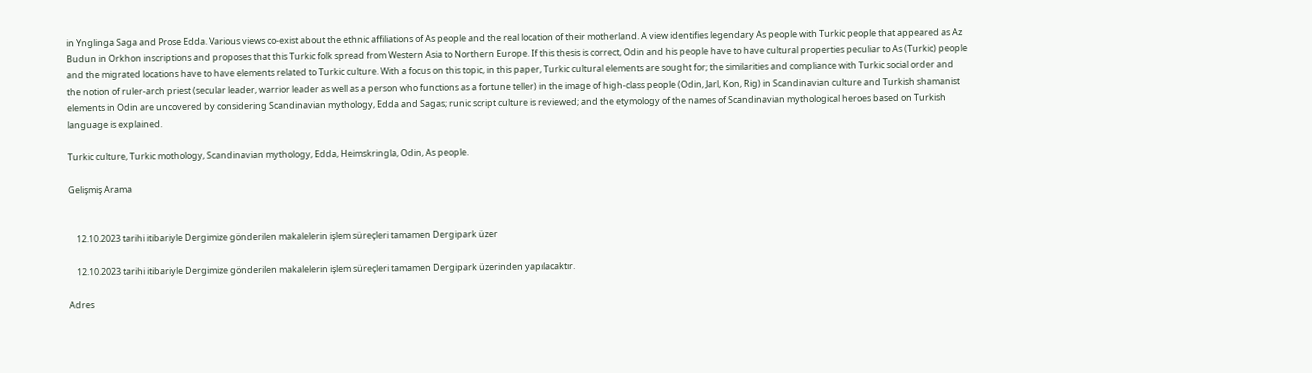in Ynglinga Saga and Prose Edda. Various views co-exist about the ethnic affiliations of As people and the real location of their motherland. A view identifies legendary As people with Turkic people that appeared as Az Budun in Orkhon inscriptions and proposes that this Turkic folk spread from Western Asia to Northern Europe. If this thesis is correct, Odin and his people have to have cultural properties peculiar to As (Turkic) people and the migrated locations have to have elements related to Turkic culture. With a focus on this topic, in this paper, Turkic cultural elements are sought for; the similarities and compliance with Turkic social order and the notion of ruler-arch priest (secular leader, warrior leader as well as a person who functions as a fortune teller) in the image of high-class people (Odin, Jarl, Kon, Rig) in Scandinavian culture and Turkish shamanist elements in Odin are uncovered by considering Scandinavian mythology, Edda and Sagas; runic script culture is reviewed; and the etymology of the names of Scandinavian mythological heroes based on Turkish language is explained.

Turkic culture, Turkic mothology, Scandinavian mythology, Edda, Heimskringla, Odin, As people.

Gelişmiş Arama


    12.10.2023 tarihi itibariyle Dergimize gönderilen makalelerin işlem süreçleri tamamen Dergipark üzer

    12.10.2023 tarihi itibariyle Dergimize gönderilen makalelerin işlem süreçleri tamamen Dergipark üzerinden yapılacaktır.

Adres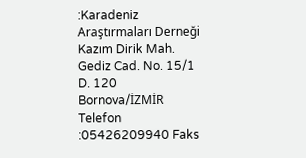:Karadeniz Araştırmaları Derneği Kazım Dirik Mah. Gediz Cad. No. 15/1 D. 120 Bornova/İZMİR
Telefon :05426209940 Faks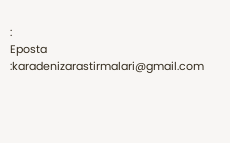:
Eposta :karadenizarastirmalari@gmail.com